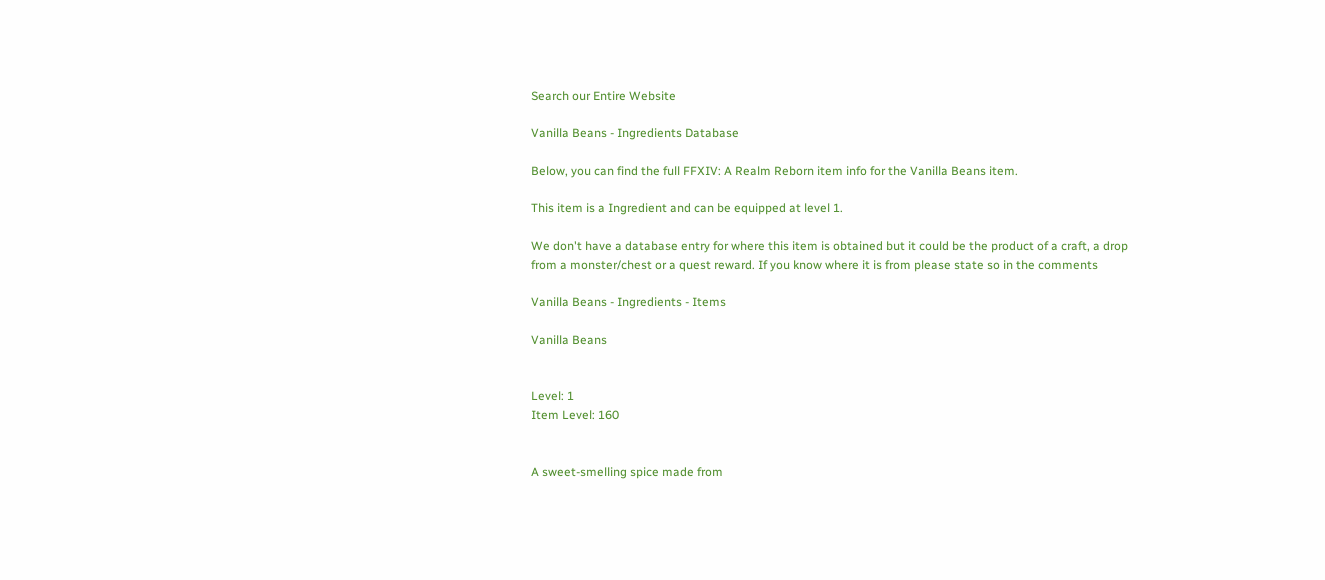Search our Entire Website

Vanilla Beans - Ingredients Database

Below, you can find the full FFXIV: A Realm Reborn item info for the Vanilla Beans item.

This item is a Ingredient and can be equipped at level 1.

We don't have a database entry for where this item is obtained but it could be the product of a craft, a drop from a monster/chest or a quest reward. If you know where it is from please state so in the comments

Vanilla Beans - Ingredients - Items

Vanilla Beans


Level: 1
Item Level: 160


A sweet-smelling spice made from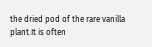the dried pod of the rare vanilla plant.It is often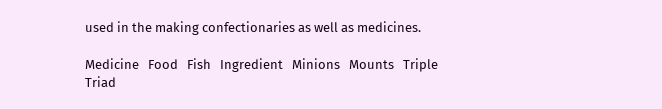used in the making confectionaries as well as medicines.

Medicine   Food   Fish   Ingredient   Minions   Mounts   Triple Triad